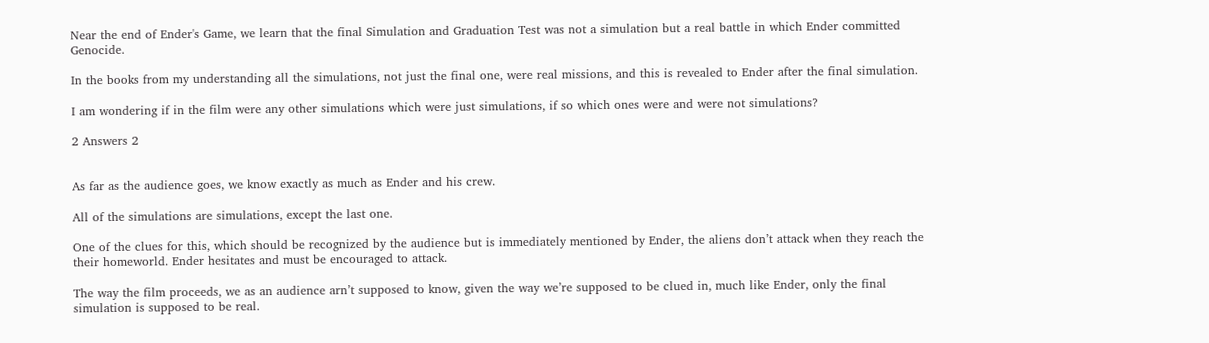Near the end of Ender's Game, we learn that the final Simulation and Graduation Test was not a simulation but a real battle in which Ender committed Genocide.

In the books from my understanding all the simulations, not just the final one, were real missions, and this is revealed to Ender after the final simulation.

I am wondering if in the film were any other simulations which were just simulations, if so which ones were and were not simulations?

2 Answers 2


As far as the audience goes, we know exactly as much as Ender and his crew.

All of the simulations are simulations, except the last one.

One of the clues for this, which should be recognized by the audience but is immediately mentioned by Ender, the aliens don’t attack when they reach the their homeworld. Ender hesitates and must be encouraged to attack.

The way the film proceeds, we as an audience arn’t supposed to know, given the way we’re supposed to be clued in, much like Ender, only the final simulation is supposed to be real.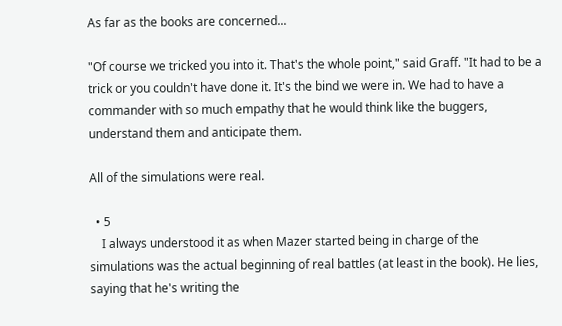As far as the books are concerned...

"Of course we tricked you into it. That's the whole point," said Graff. "It had to be a trick or you couldn't have done it. It's the bind we were in. We had to have a commander with so much empathy that he would think like the buggers, understand them and anticipate them.

All of the simulations were real.

  • 5
    I always understood it as when Mazer started being in charge of the simulations was the actual beginning of real battles (at least in the book). He lies, saying that he's writing the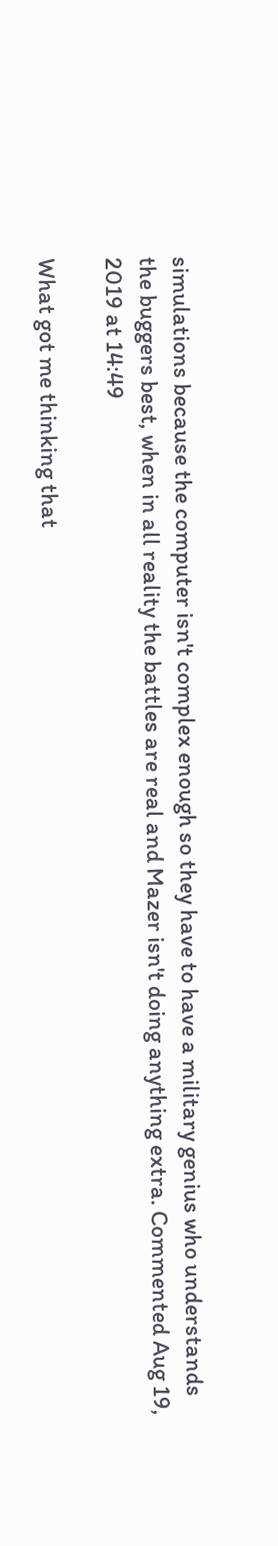simulations because the computer isn't complex enough so they have to have a military genius who understands the buggers best, when in all reality the battles are real and Mazer isn't doing anything extra. Commented Aug 19, 2019 at 14:49

What got me thinking that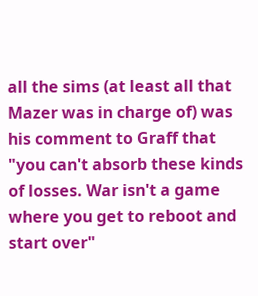all the sims (at least all that Mazer was in charge of) was his comment to Graff that "you can't absorb these kinds of losses. War isn't a game where you get to reboot and start over"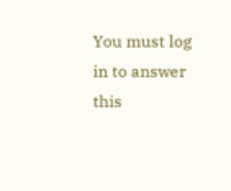You must log in to answer this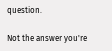question.

Not the answer you're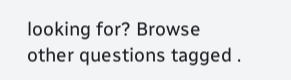looking for? Browse other questions tagged .